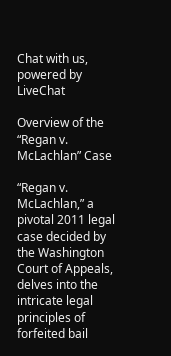Chat with us, powered by LiveChat

Overview of the “Regan v. McLachlan” Case

“Regan v. McLachlan,” a pivotal 2011 legal case decided by the Washington Court of Appeals, delves into the intricate legal principles of forfeited bail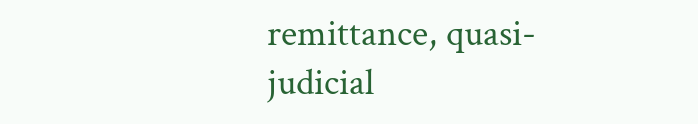remittance, quasi-judicial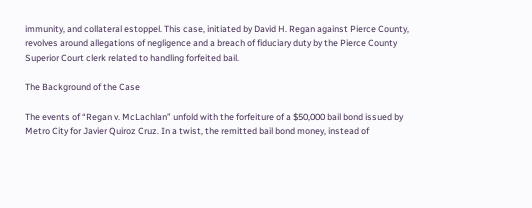immunity, and collateral estoppel. This case, initiated by David H. Regan against Pierce County, revolves around allegations of negligence and a breach of fiduciary duty by the Pierce County Superior Court clerk related to handling forfeited bail.

The Background of the Case

The events of “Regan v. McLachlan” unfold with the forfeiture of a $50,000 bail bond issued by Metro City for Javier Quiroz Cruz. In a twist, the remitted bail bond money, instead of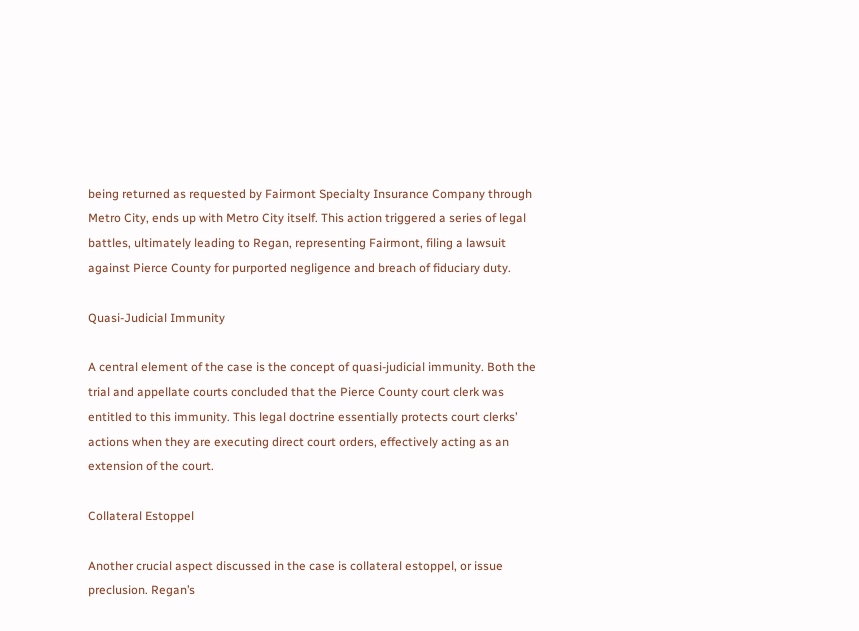being returned as requested by Fairmont Specialty Insurance Company through Metro City, ends up with Metro City itself. This action triggered a series of legal battles, ultimately leading to Regan, representing Fairmont, filing a lawsuit against Pierce County for purported negligence and breach of fiduciary duty.

Quasi-Judicial Immunity

A central element of the case is the concept of quasi-judicial immunity. Both the trial and appellate courts concluded that the Pierce County court clerk was entitled to this immunity. This legal doctrine essentially protects court clerks’ actions when they are executing direct court orders, effectively acting as an extension of the court.

Collateral Estoppel

Another crucial aspect discussed in the case is collateral estoppel, or issue preclusion. Regan’s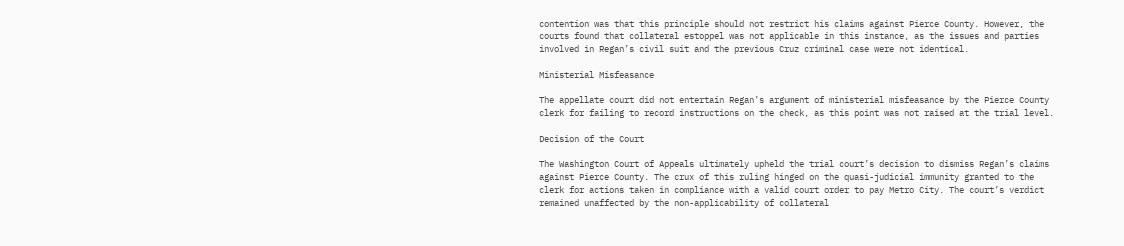contention was that this principle should not restrict his claims against Pierce County. However, the courts found that collateral estoppel was not applicable in this instance, as the issues and parties involved in Regan’s civil suit and the previous Cruz criminal case were not identical.

Ministerial Misfeasance

The appellate court did not entertain Regan’s argument of ministerial misfeasance by the Pierce County clerk for failing to record instructions on the check, as this point was not raised at the trial level.

Decision of the Court

The Washington Court of Appeals ultimately upheld the trial court’s decision to dismiss Regan’s claims against Pierce County. The crux of this ruling hinged on the quasi-judicial immunity granted to the clerk for actions taken in compliance with a valid court order to pay Metro City. The court’s verdict remained unaffected by the non-applicability of collateral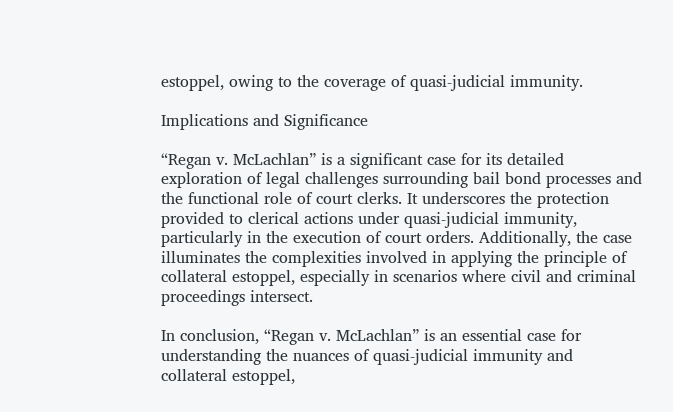estoppel, owing to the coverage of quasi-judicial immunity.

Implications and Significance

“Regan v. McLachlan” is a significant case for its detailed exploration of legal challenges surrounding bail bond processes and the functional role of court clerks. It underscores the protection provided to clerical actions under quasi-judicial immunity, particularly in the execution of court orders. Additionally, the case illuminates the complexities involved in applying the principle of collateral estoppel, especially in scenarios where civil and criminal proceedings intersect.

In conclusion, “Regan v. McLachlan” is an essential case for understanding the nuances of quasi-judicial immunity and collateral estoppel,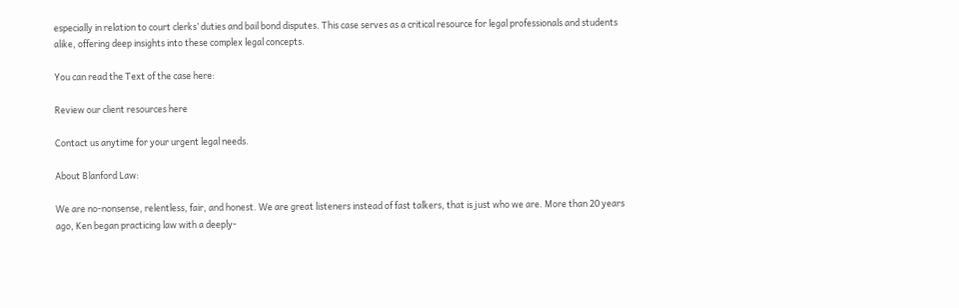especially in relation to court clerks’ duties and bail bond disputes. This case serves as a critical resource for legal professionals and students alike, offering deep insights into these complex legal concepts.

You can read the Text of the case here:

Review our client resources here

Contact us anytime for your urgent legal needs.

About Blanford Law:

We are no-nonsense, relentless, fair, and honest. We are great listeners instead of fast talkers, that is just who we are. More than 20 years ago, Ken began practicing law with a deeply-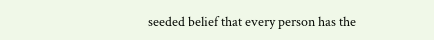seeded belief that every person has the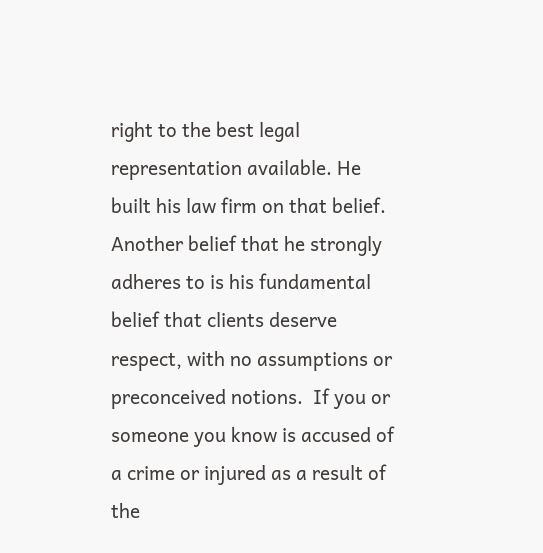right to the best legal representation available. He built his law firm on that belief. Another belief that he strongly adheres to is his fundamental belief that clients deserve respect, with no assumptions or preconceived notions.  If you or someone you know is accused of a crime or injured as a result of the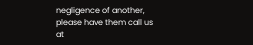negligence of another, please have them call us at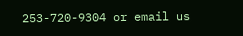253-720-9304 or email us